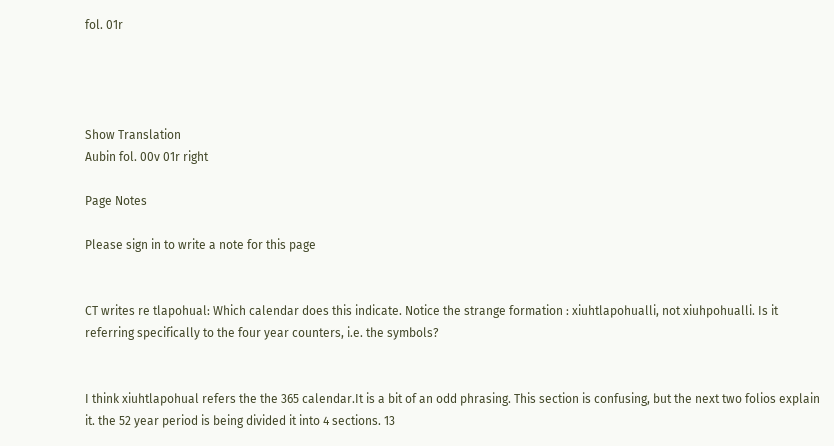fol. 01r




Show Translation
Aubin fol. 00v 01r right

Page Notes

Please sign in to write a note for this page


CT writes re tlapohual: Which calendar does this indicate. Notice the strange formation : xiuhtlapohualli, not xiuhpohualli. Is it referring specifically to the four year counters, i.e. the symbols?


I think xiuhtlapohual refers the the 365 calendar.It is a bit of an odd phrasing. This section is confusing, but the next two folios explain it. the 52 year period is being divided it into 4 sections. 13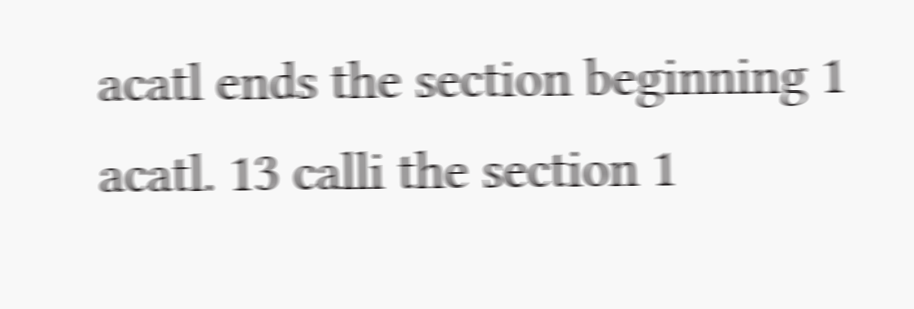acatl ends the section beginning 1 acatl. 13 calli the section 1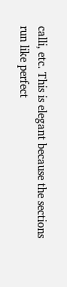calli, etc. This is elegant because the sections run like perfect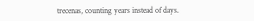trecenas, counting years instead of days.